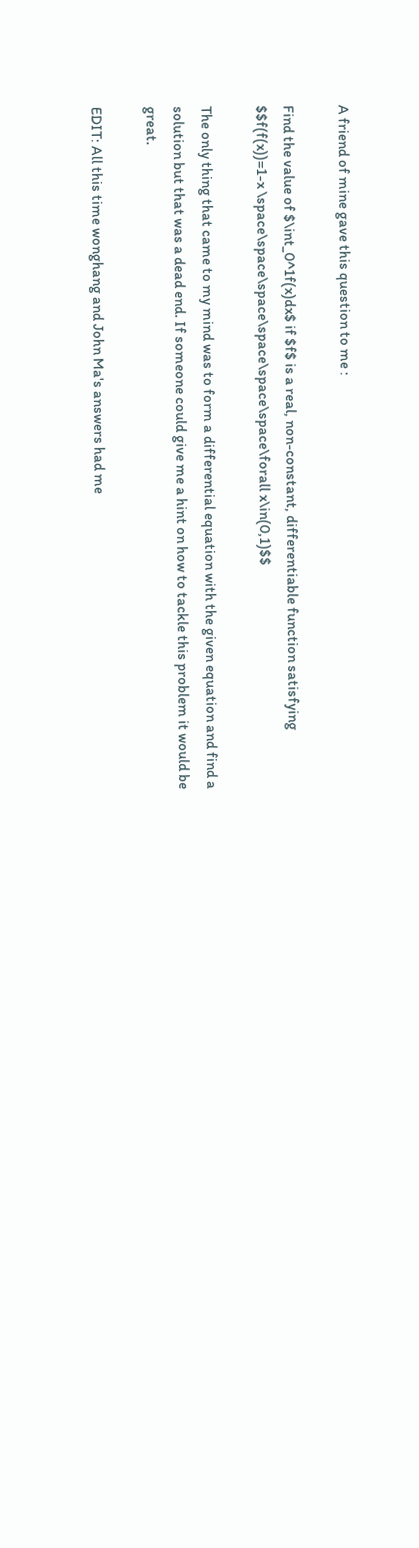A friend of mine gave this question to me :

Find the value of $\int_0^1f(x)dx$ if $f$ is a real, non-constant, differentiable function satisfying $$f(f(x))=1-x \space\space\space\space\space\space\forall x\in(0,1)$$

The only thing that came to my mind was to form a differential equation with the given equation and find a solution but that was a dead end. If someone could give me a hint on how to tackle this problem it would be great.

EDIT: All this time wonghang and John Ma's answers had me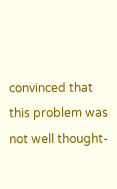convinced that this problem was not well thought-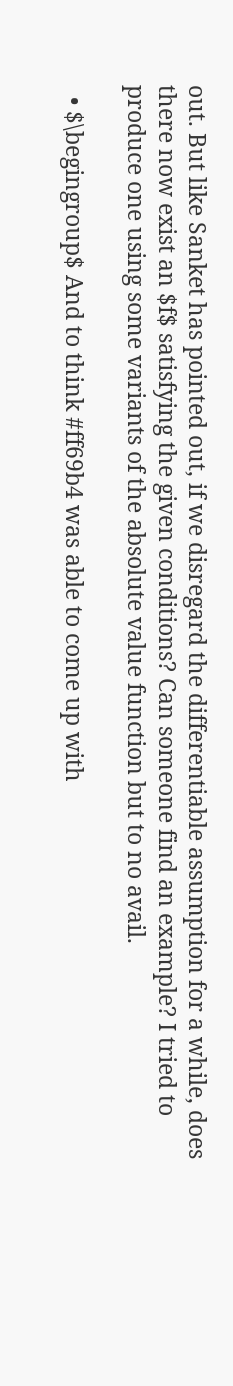out. But like Sanket has pointed out, if we disregard the differentiable assumption for a while, does there now exist an $f$ satisfying the given conditions? Can someone find an example? I tried to produce one using some variants of the absolute value function but to no avail.

  • $\begingroup$ And to think #ff69b4 was able to come up with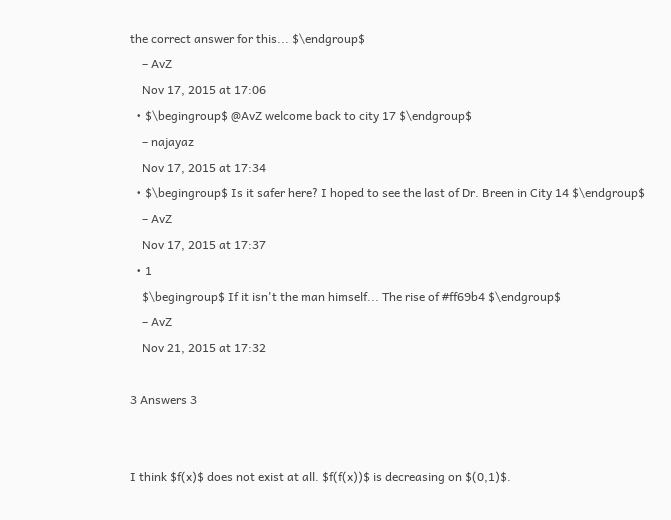the correct answer for this... $\endgroup$
    – AvZ
    Nov 17, 2015 at 17:06
  • $\begingroup$ @AvZ welcome back to city 17 $\endgroup$
    – najayaz
    Nov 17, 2015 at 17:34
  • $\begingroup$ Is it safer here? I hoped to see the last of Dr. Breen in City 14 $\endgroup$
    – AvZ
    Nov 17, 2015 at 17:37
  • 1
    $\begingroup$ If it isn't the man himself... The rise of #ff69b4 $\endgroup$
    – AvZ
    Nov 21, 2015 at 17:32

3 Answers 3


I think $f(x)$ does not exist at all. $f(f(x))$ is decreasing on $(0,1)$.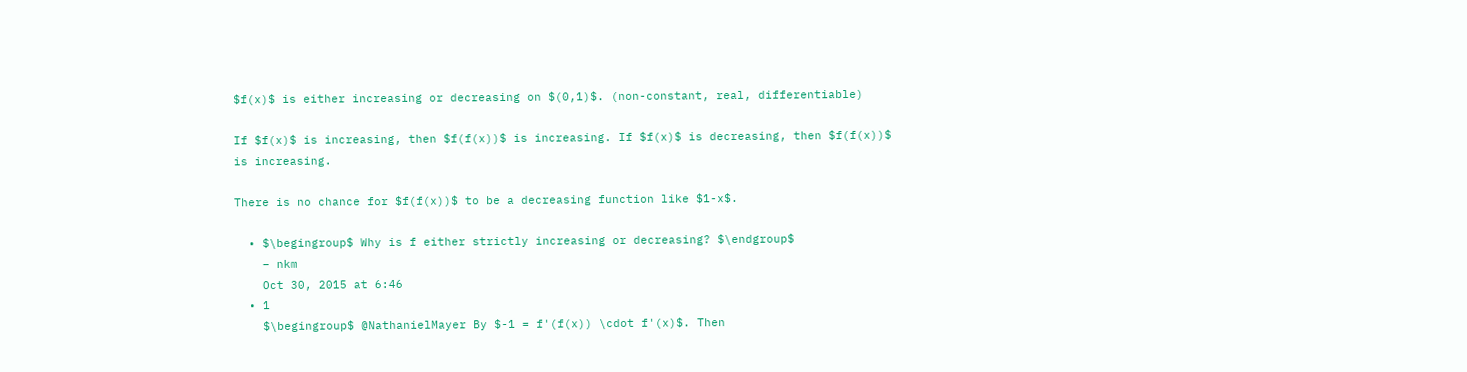$f(x)$ is either increasing or decreasing on $(0,1)$. (non-constant, real, differentiable)

If $f(x)$ is increasing, then $f(f(x))$ is increasing. If $f(x)$ is decreasing, then $f(f(x))$ is increasing.

There is no chance for $f(f(x))$ to be a decreasing function like $1-x$.

  • $\begingroup$ Why is f either strictly increasing or decreasing? $\endgroup$
    – nkm
    Oct 30, 2015 at 6:46
  • 1
    $\begingroup$ @NathanielMayer By $-1 = f'(f(x)) \cdot f'(x)$. Then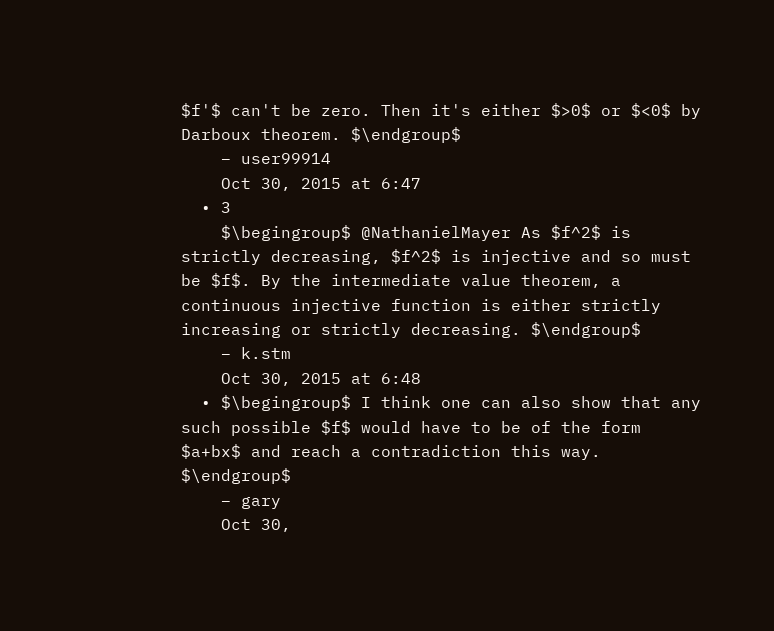$f'$ can't be zero. Then it's either $>0$ or $<0$ by Darboux theorem. $\endgroup$
    – user99914
    Oct 30, 2015 at 6:47
  • 3
    $\begingroup$ @NathanielMayer As $f^2$ is strictly decreasing, $f^2$ is injective and so must be $f$. By the intermediate value theorem, a continuous injective function is either strictly increasing or strictly decreasing. $\endgroup$
    – k.stm
    Oct 30, 2015 at 6:48
  • $\begingroup$ I think one can also show that any such possible $f$ would have to be of the form $a+bx$ and reach a contradiction this way. $\endgroup$
    – gary
    Oct 30,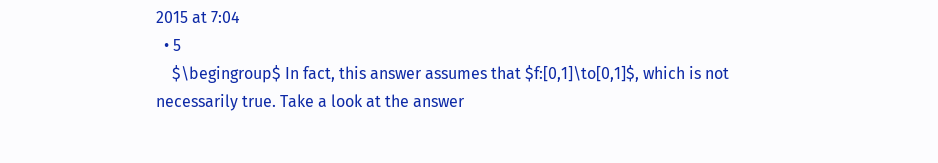2015 at 7:04
  • 5
    $\begingroup$ In fact, this answer assumes that $f:[0,1]\to[0,1]$, which is not necessarily true. Take a look at the answer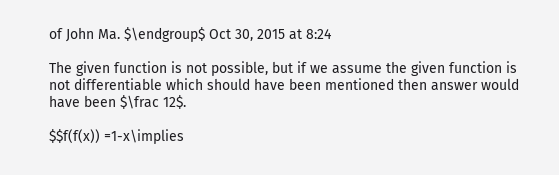of John Ma. $\endgroup$ Oct 30, 2015 at 8:24

The given function is not possible, but if we assume the given function is not differentiable which should have been mentioned then answer would have been $\frac 12$.

$$f(f(x)) =1-x\implies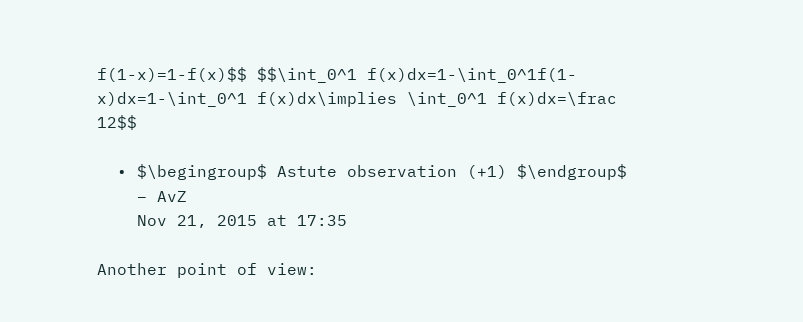f(1-x)=1-f(x)$$ $$\int_0^1 f(x)dx=1-\int_0^1f(1-x)dx=1-\int_0^1 f(x)dx\implies \int_0^1 f(x)dx=\frac 12$$

  • $\begingroup$ Astute observation (+1) $\endgroup$
    – AvZ
    Nov 21, 2015 at 17:35

Another point of view: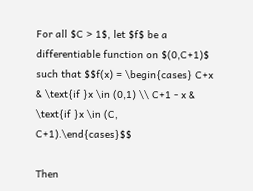For all $C > 1$, let $f$ be a differentiable function on $(0,C+1)$ such that $$f(x) = \begin{cases} C+x & \text{if }x \in (0,1) \\ C+1 - x & \text{if }x \in (C, C+1).\end{cases}$$

Then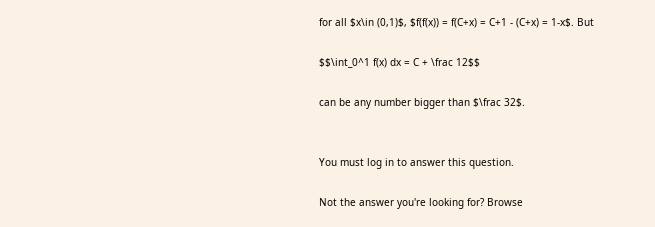for all $x\in (0,1)$, $f(f(x)) = f(C+x) = C+1 - (C+x) = 1-x$. But

$$\int_0^1 f(x) dx = C + \frac 12$$

can be any number bigger than $\frac 32$.


You must log in to answer this question.

Not the answer you're looking for? Browse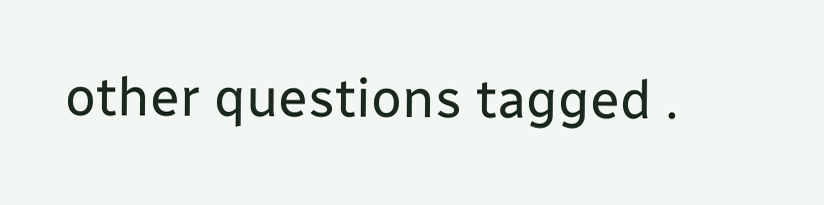other questions tagged .